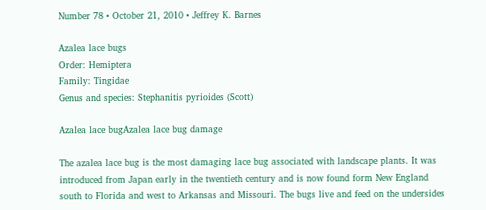Number 78 • October 21, 2010 • Jeffrey K. Barnes

Azalea lace bugs
Order: Hemiptera
Family: Tingidae
Genus and species: Stephanitis pyrioides (Scott)

Azalea lace bugAzalea lace bug damage

The azalea lace bug is the most damaging lace bug associated with landscape plants. It was introduced from Japan early in the twentieth century and is now found form New England south to Florida and west to Arkansas and Missouri. The bugs live and feed on the undersides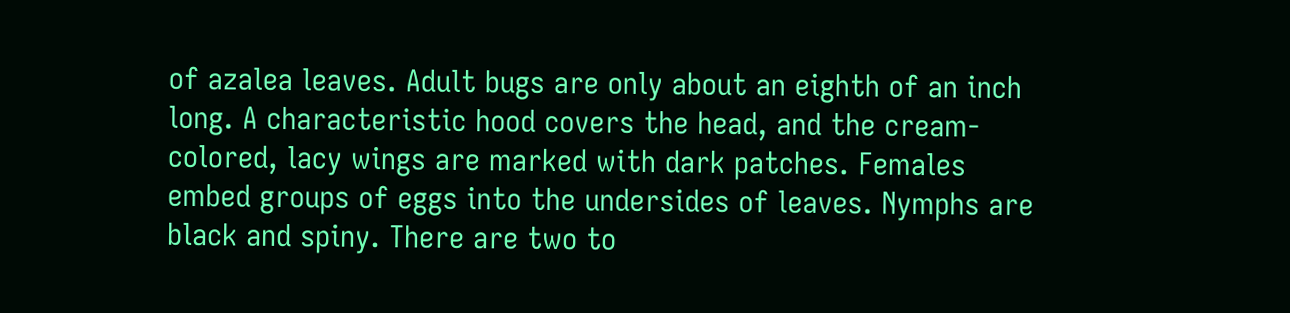of azalea leaves. Adult bugs are only about an eighth of an inch long. A characteristic hood covers the head, and the cream-colored, lacy wings are marked with dark patches. Females embed groups of eggs into the undersides of leaves. Nymphs are black and spiny. There are two to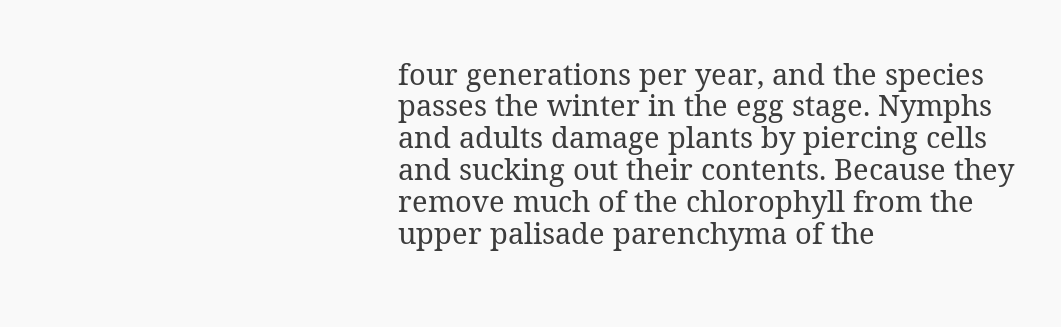four generations per year, and the species passes the winter in the egg stage. Nymphs and adults damage plants by piercing cells and sucking out their contents. Because they remove much of the chlorophyll from the upper palisade parenchyma of the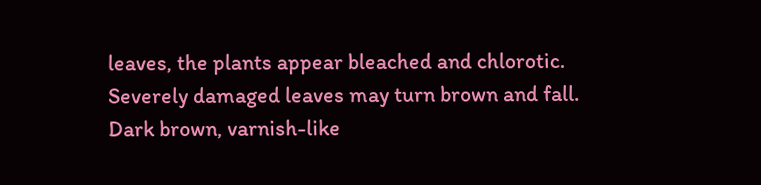leaves, the plants appear bleached and chlorotic. Severely damaged leaves may turn brown and fall. Dark brown, varnish-like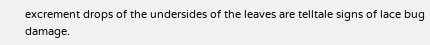excrement drops of the undersides of the leaves are telltale signs of lace bug damage.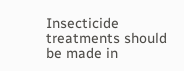Insecticide treatments should be made in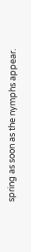spring as soon as the nymphs appear.